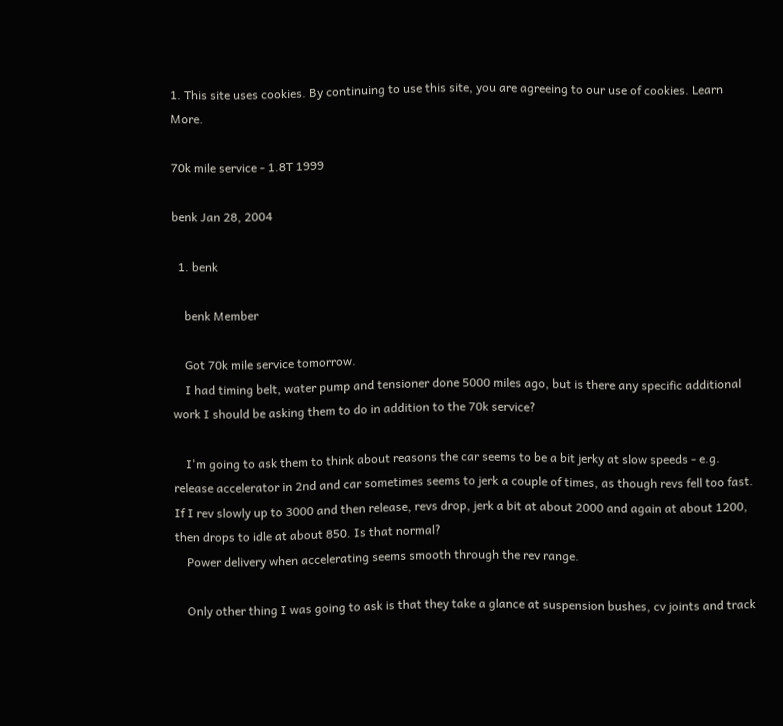1. This site uses cookies. By continuing to use this site, you are agreeing to our use of cookies. Learn More.

70k mile service - 1.8T 1999

benk Jan 28, 2004

  1. benk

    benk Member

    Got 70k mile service tomorrow.
    I had timing belt, water pump and tensioner done 5000 miles ago, but is there any specific additional work I should be asking them to do in addition to the 70k service?

    I'm going to ask them to think about reasons the car seems to be a bit jerky at slow speeds - e.g. release accelerator in 2nd and car sometimes seems to jerk a couple of times, as though revs fell too fast. If I rev slowly up to 3000 and then release, revs drop, jerk a bit at about 2000 and again at about 1200, then drops to idle at about 850. Is that normal?
    Power delivery when accelerating seems smooth through the rev range.

    Only other thing I was going to ask is that they take a glance at suspension bushes, cv joints and track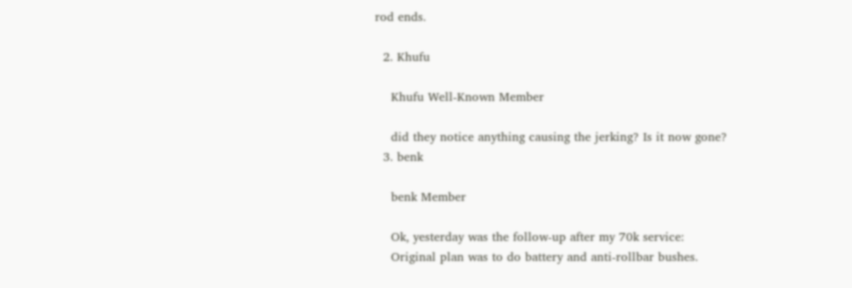rod ends.

  2. Khufu

    Khufu Well-Known Member

    did they notice anything causing the jerking? Is it now gone?
  3. benk

    benk Member

    Ok, yesterday was the follow-up after my 70k service:
    Original plan was to do battery and anti-rollbar bushes.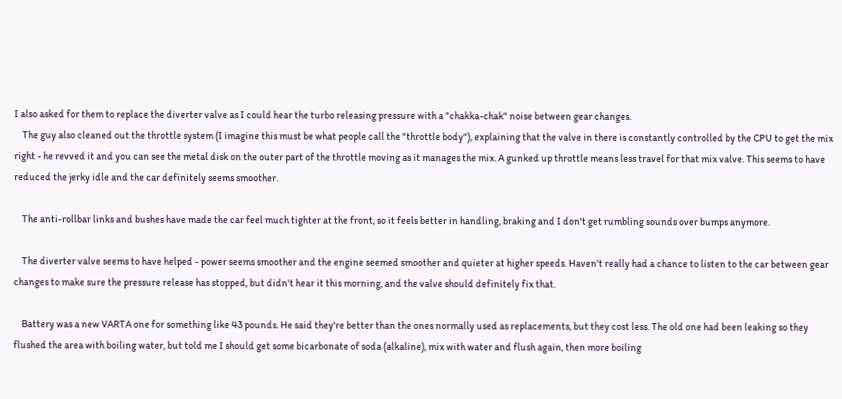I also asked for them to replace the diverter valve as I could hear the turbo releasing pressure with a "chakka-chak" noise between gear changes.
    The guy also cleaned out the throttle system (I imagine this must be what people call the "throttle body"), explaining that the valve in there is constantly controlled by the CPU to get the mix right - he revved it and you can see the metal disk on the outer part of the throttle moving as it manages the mix. A gunked up throttle means less travel for that mix valve. This seems to have reduced the jerky idle and the car definitely seems smoother.

    The anti-rollbar links and bushes have made the car feel much tighter at the front, so it feels better in handling, braking and I don't get rumbling sounds over bumps anymore.

    The diverter valve seems to have helped - power seems smoother and the engine seemed smoother and quieter at higher speeds. Haven't really had a chance to listen to the car between gear changes to make sure the pressure release has stopped, but didn't hear it this morning, and the valve should definitely fix that.

    Battery was a new VARTA one for something like 43 pounds. He said they're better than the ones normally used as replacements, but they cost less. The old one had been leaking so they flushed the area with boiling water, but told me I should get some bicarbonate of soda (alkaline), mix with water and flush again, then more boiling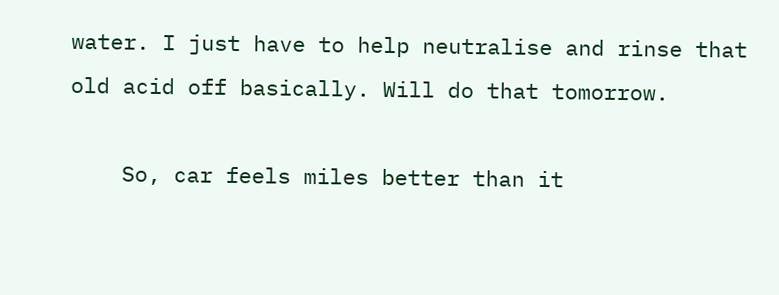water. I just have to help neutralise and rinse that old acid off basically. Will do that tomorrow.

    So, car feels miles better than it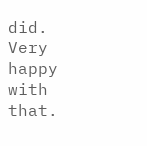did. Very happy with that.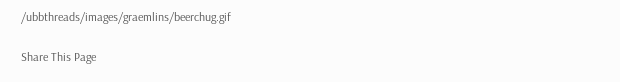/ubbthreads/images/graemlins/beerchug.gif

Share This Page